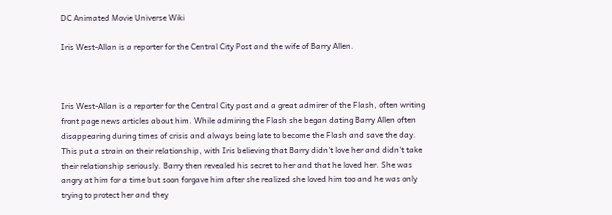DC Animated Movie Universe Wiki

Iris West-Allan is a reporter for the Central City Post and the wife of Barry Allen.



Iris West-Allan is a reporter for the Central City post and a great admirer of the Flash, often writing front page news articles about him. While admiring the Flash she began dating Barry Allen often disappearing during times of crisis and always being late to become the Flash and save the day. This put a strain on their relationship, with Iris believing that Barry didn't love her and didn't take their relationship seriously. Barry then revealed his secret to her and that he loved her. She was angry at him for a time but soon forgave him after she realized she loved him too and he was only trying to protect her and they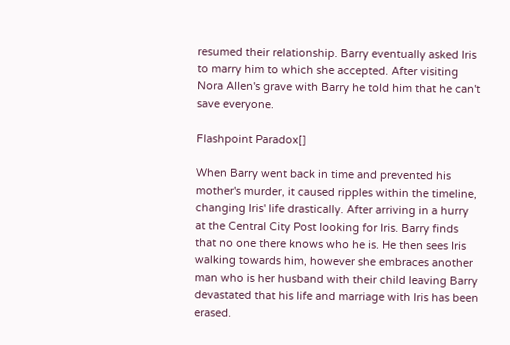resumed their relationship. Barry eventually asked Iris to marry him to which she accepted. After visiting Nora Allen's grave with Barry he told him that he can't save everyone.

Flashpoint Paradox[]

When Barry went back in time and prevented his mother's murder, it caused ripples within the timeline, changing Iris' life drastically. After arriving in a hurry at the Central City Post looking for Iris. Barry finds that no one there knows who he is. He then sees Iris walking towards him, however she embraces another man who is her husband with their child leaving Barry devastated that his life and marriage with Iris has been erased.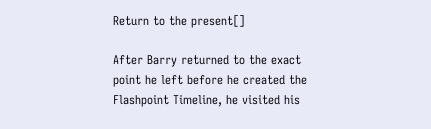Return to the present[]

After Barry returned to the exact point he left before he created the Flashpoint Timeline, he visited his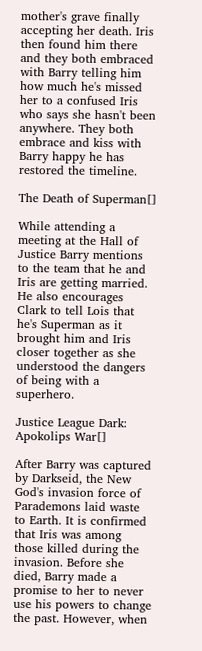mother's grave finally accepting her death. Iris then found him there and they both embraced with Barry telling him how much he's missed her to a confused Iris who says she hasn't been anywhere. They both embrace and kiss with Barry happy he has restored the timeline.

The Death of Superman[]

While attending a meeting at the Hall of Justice Barry mentions to the team that he and Iris are getting married. He also encourages Clark to tell Lois that he's Superman as it brought him and Iris closer together as she understood the dangers of being with a superhero.

Justice League Dark: Apokolips War[]

After Barry was captured by Darkseid, the New God's invasion force of Parademons laid waste to Earth. It is confirmed that Iris was among those killed during the invasion. Before she died, Barry made a promise to her to never use his powers to change the past. However, when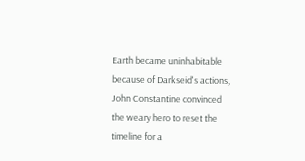Earth became uninhabitable because of Darkseid's actions, John Constantine convinced the weary hero to reset the timeline for a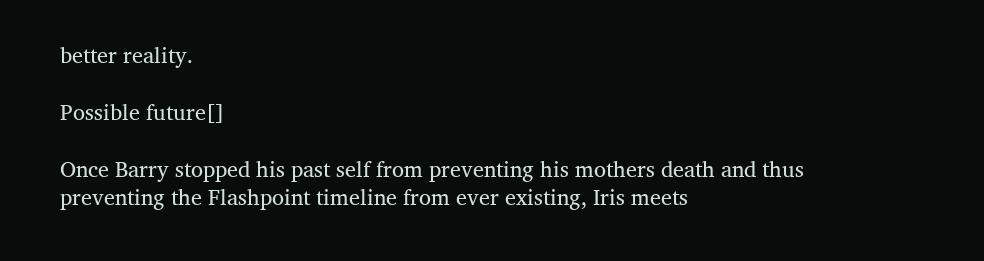better reality.

Possible future[]

Once Barry stopped his past self from preventing his mothers death and thus preventing the Flashpoint timeline from ever existing, Iris meets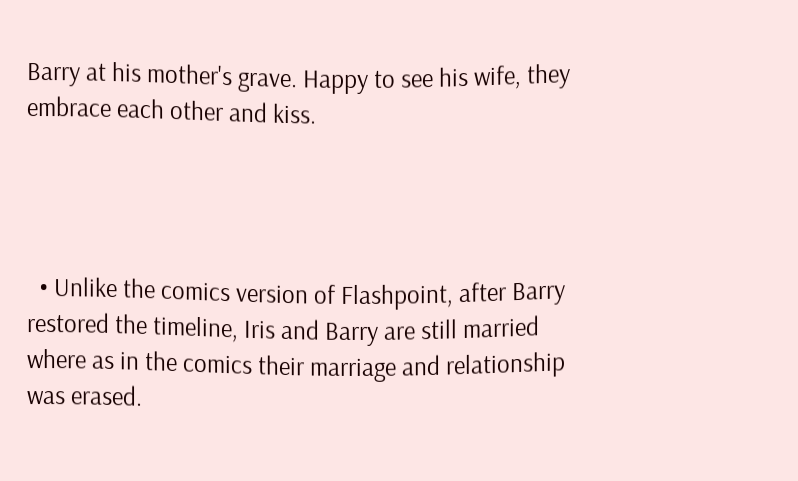Barry at his mother's grave. Happy to see his wife, they embrace each other and kiss.




  • Unlike the comics version of Flashpoint, after Barry restored the timeline, Iris and Barry are still married where as in the comics their marriage and relationship was erased.